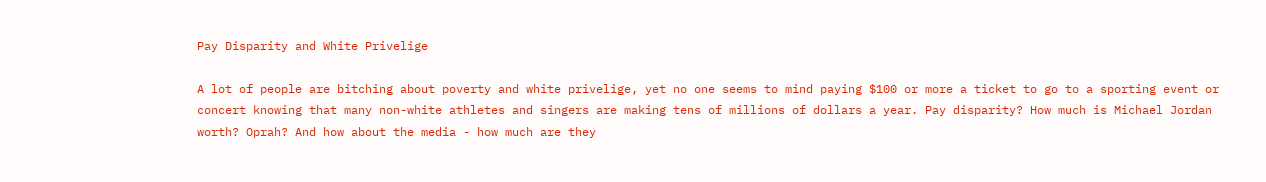Pay Disparity and White Privelige

A lot of people are bitching about poverty and white privelige, yet no one seems to mind paying $100 or more a ticket to go to a sporting event or concert knowing that many non-white athletes and singers are making tens of millions of dollars a year. Pay disparity? How much is Michael Jordan worth? Oprah? And how about the media - how much are they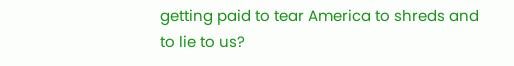getting paid to tear America to shreds and to lie to us?